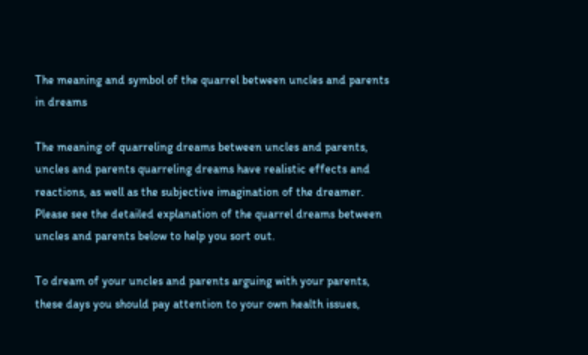The meaning and symbol of the quarrel between uncles and parents in dreams

The meaning of quarreling dreams between uncles and parents, uncles and parents quarreling dreams have realistic effects and reactions, as well as the subjective imagination of the dreamer. Please see the detailed explanation of the quarrel dreams between uncles and parents below to help you sort out.

To dream of your uncles and parents arguing with your parents, these days you should pay attention to your own health issues,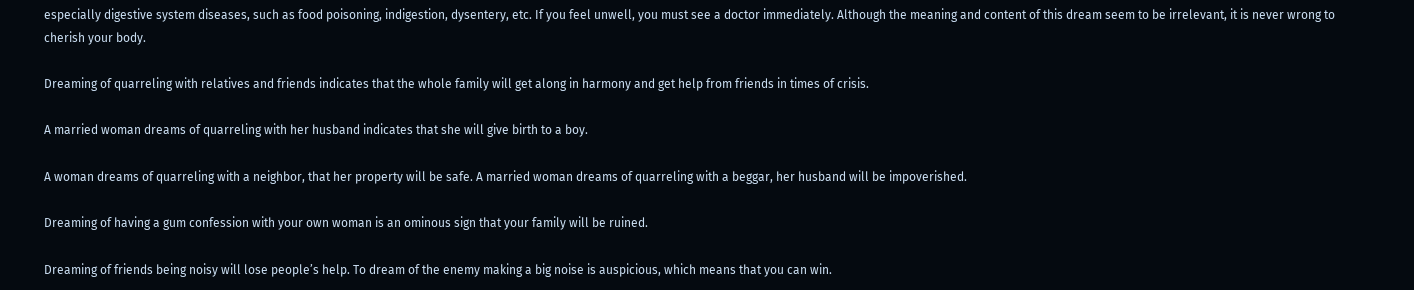especially digestive system diseases, such as food poisoning, indigestion, dysentery, etc. If you feel unwell, you must see a doctor immediately. Although the meaning and content of this dream seem to be irrelevant, it is never wrong to cherish your body.

Dreaming of quarreling with relatives and friends indicates that the whole family will get along in harmony and get help from friends in times of crisis.

A married woman dreams of quarreling with her husband indicates that she will give birth to a boy.

A woman dreams of quarreling with a neighbor, that her property will be safe. A married woman dreams of quarreling with a beggar, her husband will be impoverished.

Dreaming of having a gum confession with your own woman is an ominous sign that your family will be ruined.

Dreaming of friends being noisy will lose people’s help. To dream of the enemy making a big noise is auspicious, which means that you can win.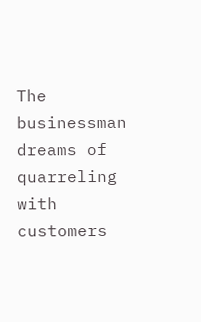The businessman dreams of quarreling with customers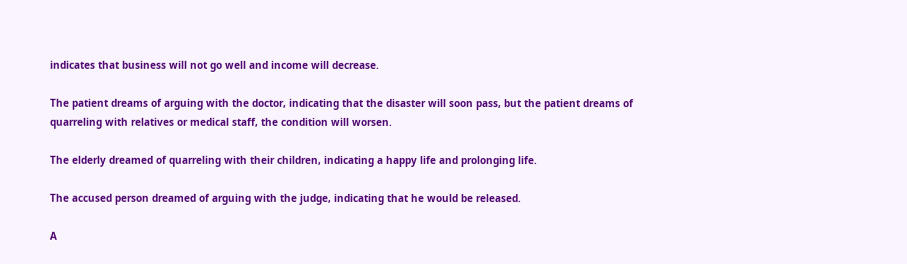indicates that business will not go well and income will decrease.

The patient dreams of arguing with the doctor, indicating that the disaster will soon pass, but the patient dreams of quarreling with relatives or medical staff, the condition will worsen.

The elderly dreamed of quarreling with their children, indicating a happy life and prolonging life.

The accused person dreamed of arguing with the judge, indicating that he would be released.

A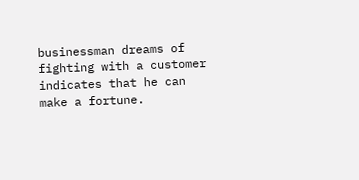businessman dreams of fighting with a customer indicates that he can make a fortune.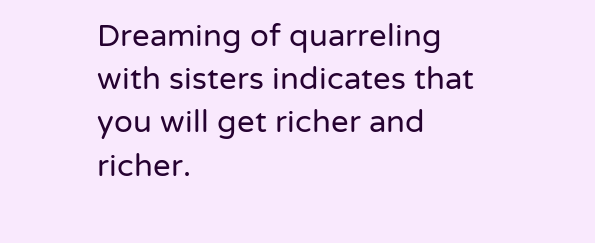Dreaming of quarreling with sisters indicates that you will get richer and richer.